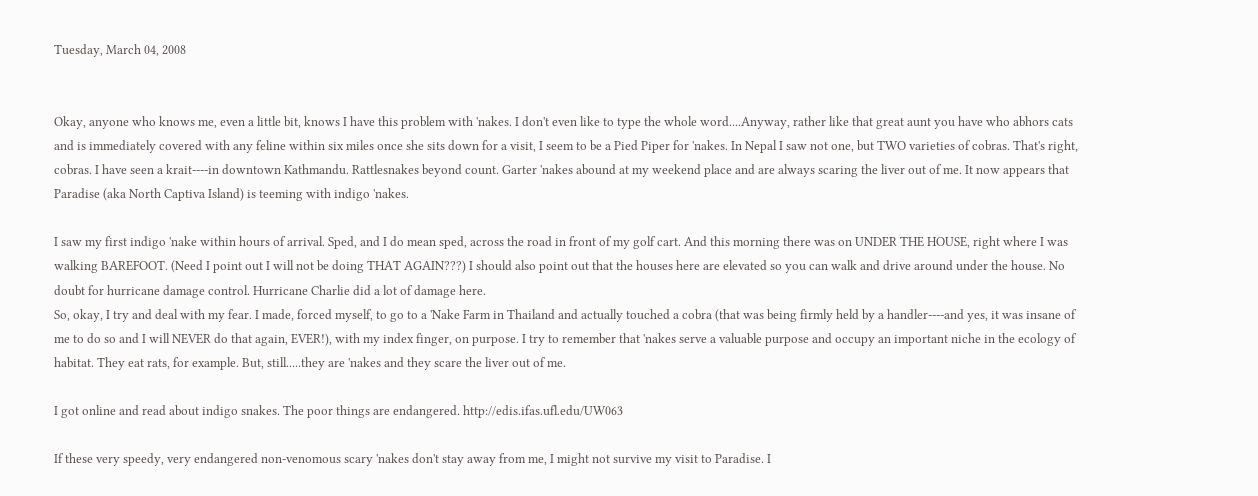Tuesday, March 04, 2008


Okay, anyone who knows me, even a little bit, knows I have this problem with 'nakes. I don't even like to type the whole word....Anyway, rather like that great aunt you have who abhors cats and is immediately covered with any feline within six miles once she sits down for a visit, I seem to be a Pied Piper for 'nakes. In Nepal I saw not one, but TWO varieties of cobras. That's right, cobras. I have seen a krait----in downtown Kathmandu. Rattlesnakes beyond count. Garter 'nakes abound at my weekend place and are always scaring the liver out of me. It now appears that Paradise (aka North Captiva Island) is teeming with indigo 'nakes.

I saw my first indigo 'nake within hours of arrival. Sped, and I do mean sped, across the road in front of my golf cart. And this morning there was on UNDER THE HOUSE, right where I was walking BAREFOOT. (Need I point out I will not be doing THAT AGAIN???) I should also point out that the houses here are elevated so you can walk and drive around under the house. No doubt for hurricane damage control. Hurricane Charlie did a lot of damage here.
So, okay, I try and deal with my fear. I made, forced myself, to go to a 'Nake Farm in Thailand and actually touched a cobra (that was being firmly held by a handler----and yes, it was insane of me to do so and I will NEVER do that again, EVER!), with my index finger, on purpose. I try to remember that 'nakes serve a valuable purpose and occupy an important niche in the ecology of habitat. They eat rats, for example. But, still.....they are 'nakes and they scare the liver out of me.

I got online and read about indigo snakes. The poor things are endangered. http://edis.ifas.ufl.edu/UW063

If these very speedy, very endangered non-venomous scary 'nakes don't stay away from me, I might not survive my visit to Paradise. I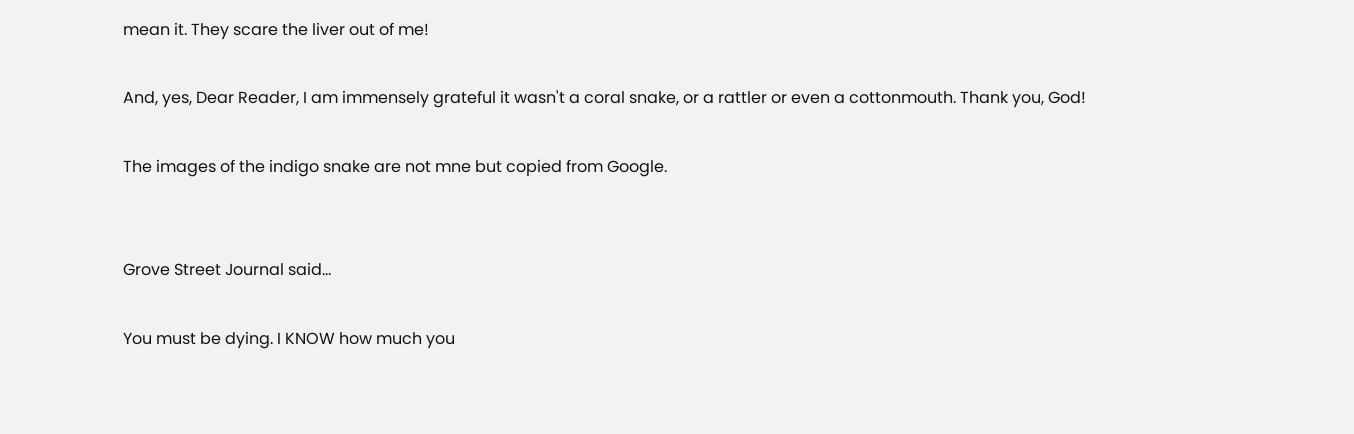mean it. They scare the liver out of me!

And, yes, Dear Reader, I am immensely grateful it wasn't a coral snake, or a rattler or even a cottonmouth. Thank you, God!

The images of the indigo snake are not mne but copied from Google.


Grove Street Journal said...

You must be dying. I KNOW how much you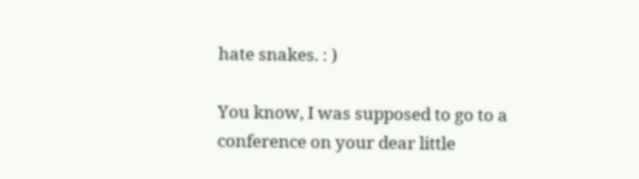hate snakes. : )

You know, I was supposed to go to a conference on your dear little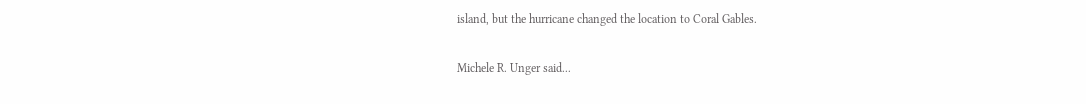island, but the hurricane changed the location to Coral Gables.

Michele R. Unger said...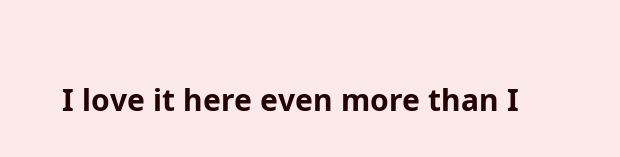I love it here even more than I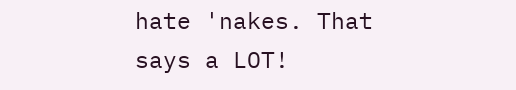hate 'nakes. That says a LOT!